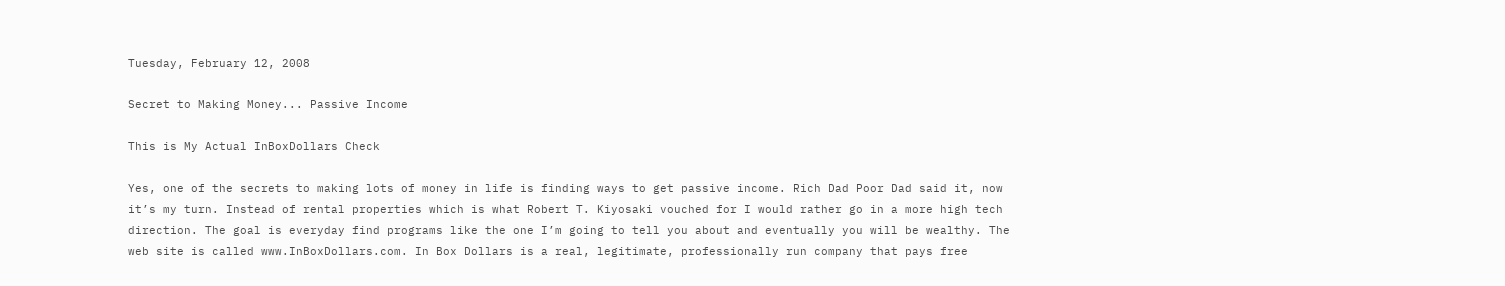Tuesday, February 12, 2008

Secret to Making Money... Passive Income

This is My Actual InBoxDollars Check

Yes, one of the secrets to making lots of money in life is finding ways to get passive income. Rich Dad Poor Dad said it, now it’s my turn. Instead of rental properties which is what Robert T. Kiyosaki vouched for I would rather go in a more high tech direction. The goal is everyday find programs like the one I’m going to tell you about and eventually you will be wealthy. The web site is called www.InBoxDollars.com. In Box Dollars is a real, legitimate, professionally run company that pays free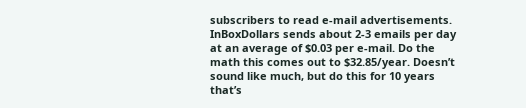subscribers to read e-mail advertisements. InBoxDollars sends about 2-3 emails per day at an average of $0.03 per e-mail. Do the math this comes out to $32.85/year. Doesn’t sound like much, but do this for 10 years that’s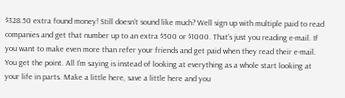$328.50 extra found money! Still doesn’t sound like much? Well sign up with multiple paid to read companies and get that number up to an extra $500 or $1000. That’s just you reading e-mail. If you want to make even more than refer your friends and get paid when they read their e-mail. You get the point. All I’m saying is instead of looking at everything as a whole start looking at your life in parts. Make a little here, save a little here and you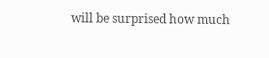will be surprised how much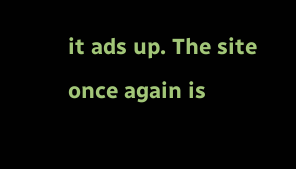it ads up. The site once again is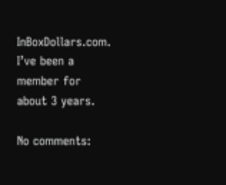InBoxDollars.com. I’ve been a member for about 3 years.

No comments: